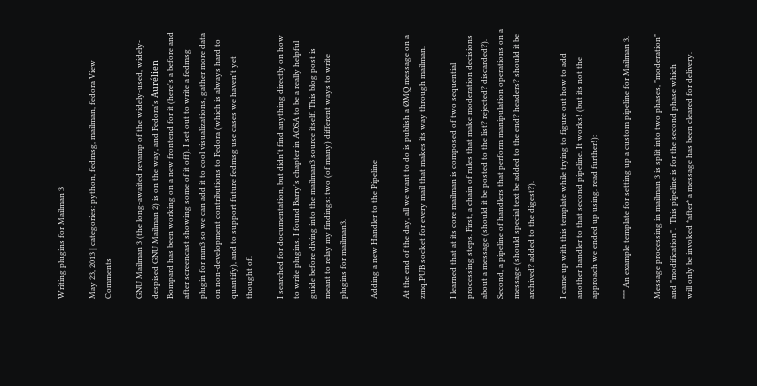Writing plugins for Mailman 3

May 23, 2013 | categories: python, fedmsg, mailman, fedora View Comments

GNU Mailman 3 (the long-awaited revamp of the widely-used, widely-despised GNU Mailman 2) is on the way, and Fedora's Aurélien Bompard has been working on a new frontend for it (here's a before and after screencast showing some of it off). I set out to write a fedmsg plugin for mm3 so we can add it to cool visualizations, gather more data on non-development contributions to Fedora (which is always hard to quantify), and to support future fedmsg use cases we haven't yet thought of.

I searched for documentation, but didn't find anything directly on how to write plugins. I found Barry's chapter in AOSA to be a really helpful guide before diving into the mailman3 source itself. This blog post is meant to relay my findings: two (of many) different ways to write plugins for mailman3.

Adding a new Handler to the Pipeline

At the end of the day, all we want to do is publish a ØMQ message on a zmq.PUB socket for every mail that makes its way through mailman.

I learned that at its core mailman is composed of two sequential processing steps. First, a chain of rules that make moderation decisions about a message (should it be posted to the list? rejected? discarded?). Second, a pipeline of handlers that perform manipulation operations on a message (should special text be added to the end? headers? should it be archived? added to the digest?).

I came up with this template while trying to figure out how to add another handler to that second pipeline. It works! (but its not the approach we ended up using. read further!):

""" An example template for setting up a custom pipeline for Mailman 3.

Message processing in mailman 3 is split into two phases, "moderation"
and "modification".  This pipeline is for the second phase which
will only be invoked *after* a message has been cleared for delivery.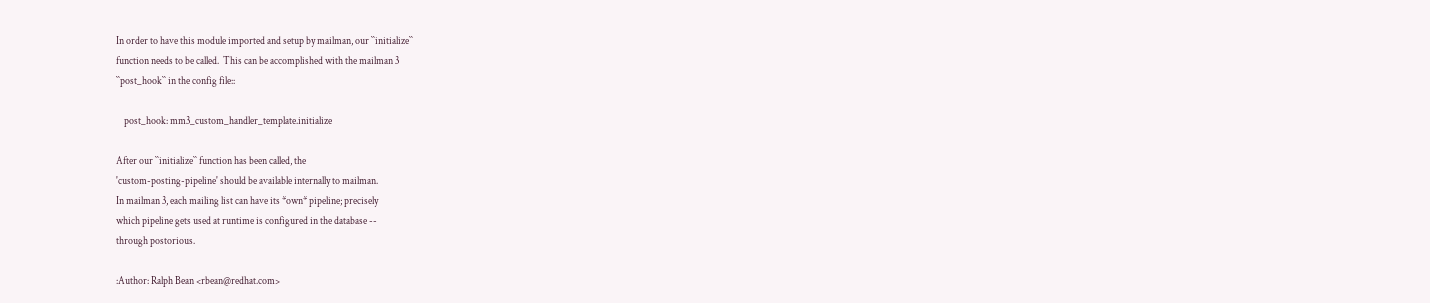In order to have this module imported and setup by mailman, our ``initialize``
function needs to be called.  This can be accomplished with the mailman 3
``post_hook`` in the config file::

    post_hook: mm3_custom_handler_template.initialize

After our ``initialize`` function has been called, the
'custom-posting-pipeline' should be available internally to mailman.
In mailman 3, each mailing list can have its *own* pipeline; precisely
which pipeline gets used at runtime is configured in the database --
through postorious.

:Author: Ralph Bean <rbean@redhat.com>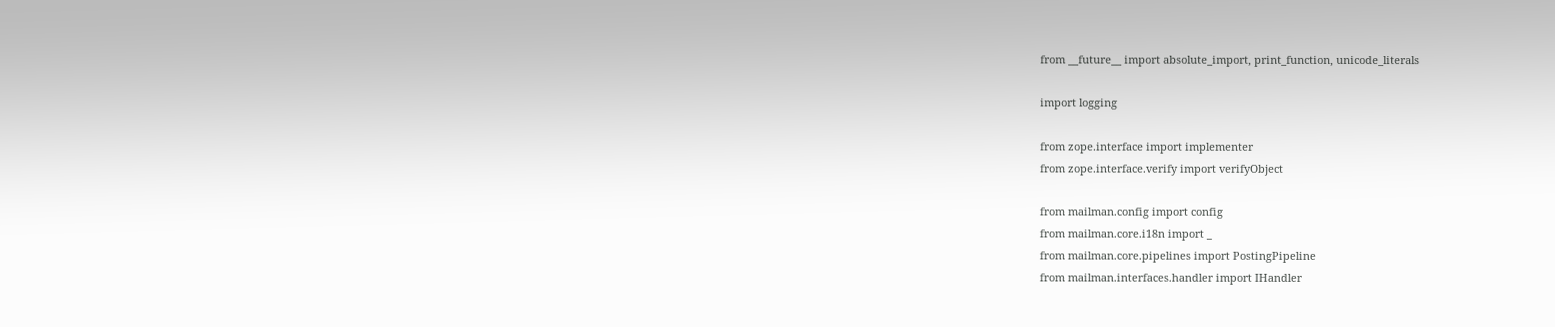from __future__ import absolute_import, print_function, unicode_literals

import logging

from zope.interface import implementer
from zope.interface.verify import verifyObject

from mailman.config import config
from mailman.core.i18n import _
from mailman.core.pipelines import PostingPipeline
from mailman.interfaces.handler import IHandler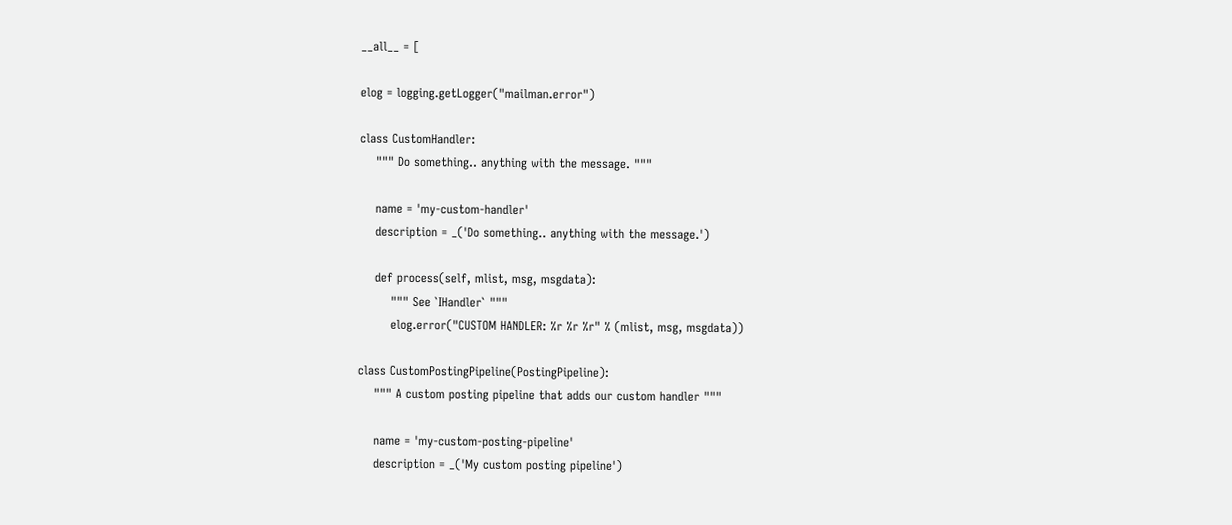__all__ = [

elog = logging.getLogger("mailman.error")

class CustomHandler:
    """ Do something.. anything with the message. """

    name = 'my-custom-handler'
    description = _('Do something.. anything with the message.')

    def process(self, mlist, msg, msgdata):
        """ See `IHandler` """
        elog.error("CUSTOM HANDLER: %r %r %r" % (mlist, msg, msgdata))

class CustomPostingPipeline(PostingPipeline):
    """ A custom posting pipeline that adds our custom handler """

    name = 'my-custom-posting-pipeline'
    description = _('My custom posting pipeline')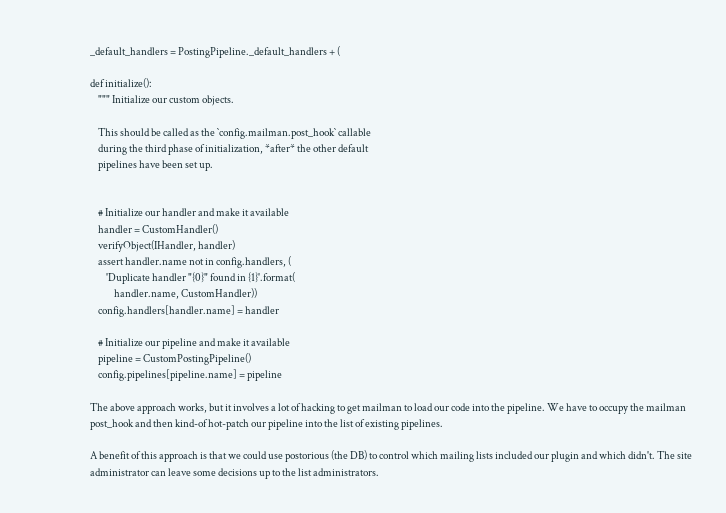_default_handlers = PostingPipeline._default_handlers + (

def initialize():
    """ Initialize our custom objects.

    This should be called as the `config.mailman.post_hook` callable
    during the third phase of initialization, *after* the other default
    pipelines have been set up.


    # Initialize our handler and make it available
    handler = CustomHandler()
    verifyObject(IHandler, handler)
    assert handler.name not in config.handlers, (
        'Duplicate handler "{0}" found in {1}'.format(
            handler.name, CustomHandler))
    config.handlers[handler.name] = handler

    # Initialize our pipeline and make it available
    pipeline = CustomPostingPipeline()
    config.pipelines[pipeline.name] = pipeline

The above approach works, but it involves a lot of hacking to get mailman to load our code into the pipeline. We have to occupy the mailman post_hook and then kind-of hot-patch our pipeline into the list of existing pipelines.

A benefit of this approach is that we could use postorious (the DB) to control which mailing lists included our plugin and which didn't. The site administrator can leave some decisions up to the list administrators.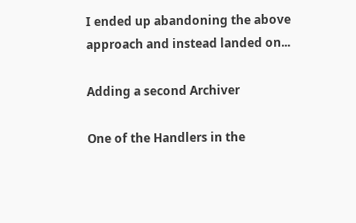I ended up abandoning the above approach and instead landed on...

Adding a second Archiver

One of the Handlers in the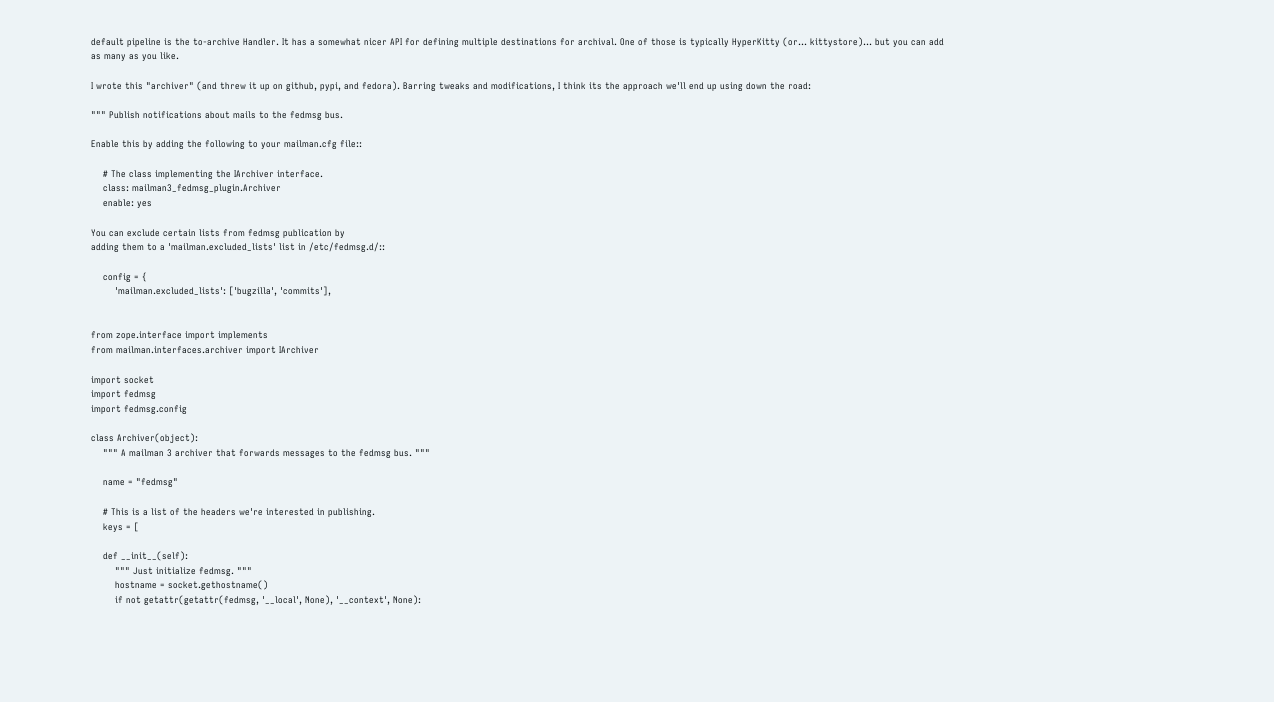default pipeline is the to-archive Handler. It has a somewhat nicer API for defining multiple destinations for archival. One of those is typically HyperKitty (or... kittystore)... but you can add as many as you like.

I wrote this "archiver" (and threw it up on github, pypi, and fedora). Barring tweaks and modifications, I think its the approach we'll end up using down the road:

""" Publish notifications about mails to the fedmsg bus.

Enable this by adding the following to your mailman.cfg file::

    # The class implementing the IArchiver interface.
    class: mailman3_fedmsg_plugin.Archiver
    enable: yes

You can exclude certain lists from fedmsg publication by
adding them to a 'mailman.excluded_lists' list in /etc/fedmsg.d/::

    config = {
        'mailman.excluded_lists': ['bugzilla', 'commits'],


from zope.interface import implements
from mailman.interfaces.archiver import IArchiver

import socket
import fedmsg
import fedmsg.config

class Archiver(object):
    """ A mailman 3 archiver that forwards messages to the fedmsg bus. """

    name = "fedmsg"

    # This is a list of the headers we're interested in publishing.
    keys = [

    def __init__(self):
        """ Just initialize fedmsg. """
        hostname = socket.gethostname()
        if not getattr(getattr(fedmsg, '__local', None), '__context', None):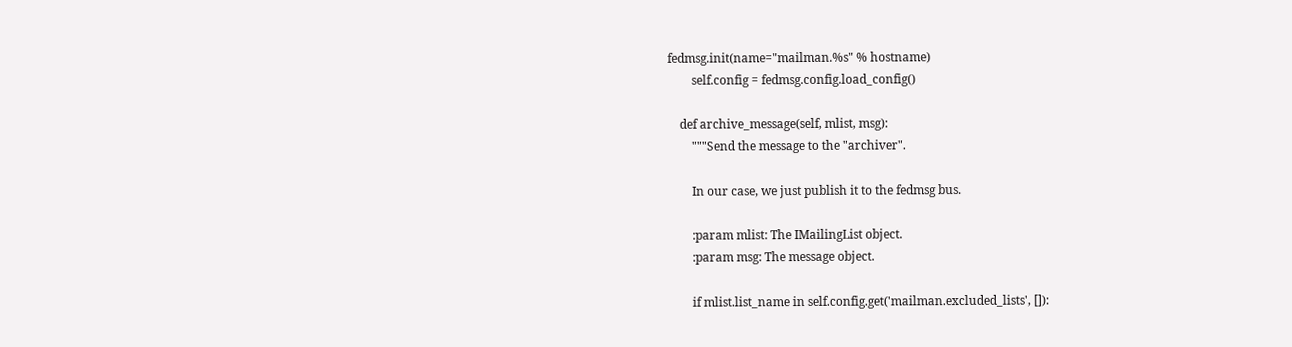fedmsg.init(name="mailman.%s" % hostname)
        self.config = fedmsg.config.load_config()

    def archive_message(self, mlist, msg):
        """Send the message to the "archiver".

        In our case, we just publish it to the fedmsg bus.

        :param mlist: The IMailingList object.
        :param msg: The message object.

        if mlist.list_name in self.config.get('mailman.excluded_lists', []):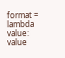format = lambda value: value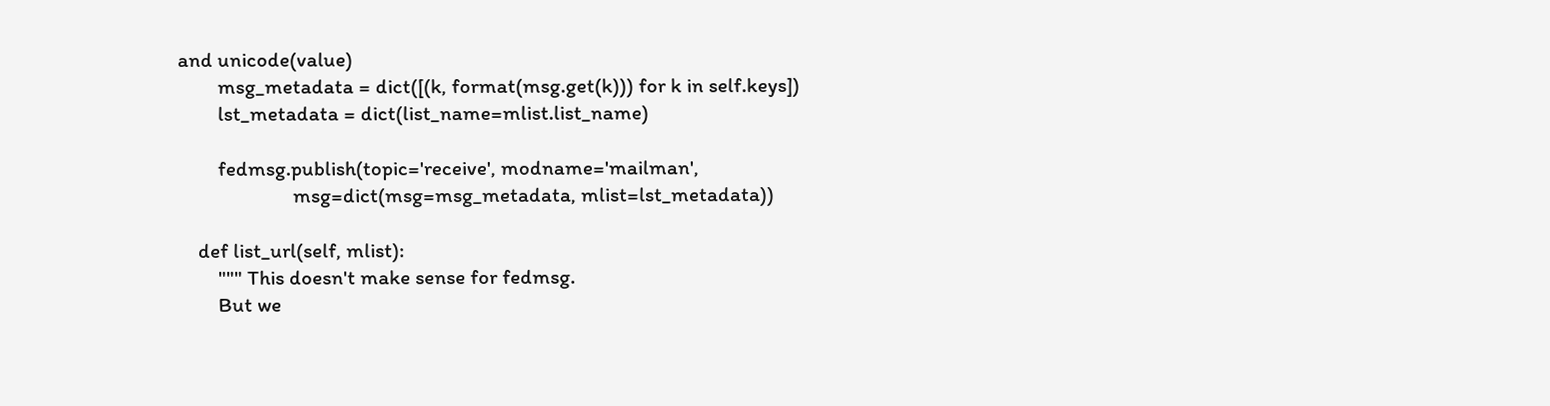and unicode(value)
        msg_metadata = dict([(k, format(msg.get(k))) for k in self.keys])
        lst_metadata = dict(list_name=mlist.list_name)

        fedmsg.publish(topic='receive', modname='mailman',
                       msg=dict(msg=msg_metadata, mlist=lst_metadata))

    def list_url(self, mlist):
        """ This doesn't make sense for fedmsg.
        But we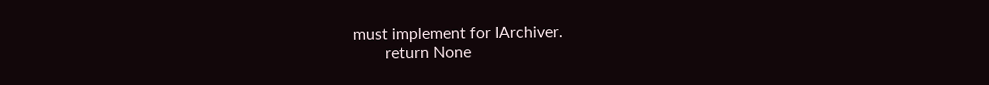must implement for IArchiver.
        return None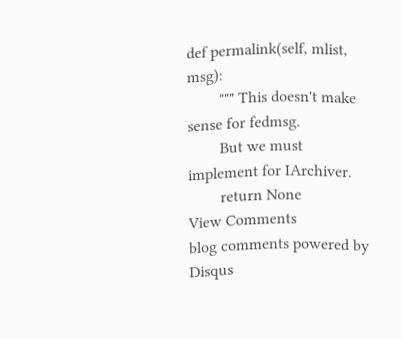def permalink(self, mlist, msg):
        """ This doesn't make sense for fedmsg.
        But we must implement for IArchiver.
        return None
View Comments
blog comments powered by Disqus